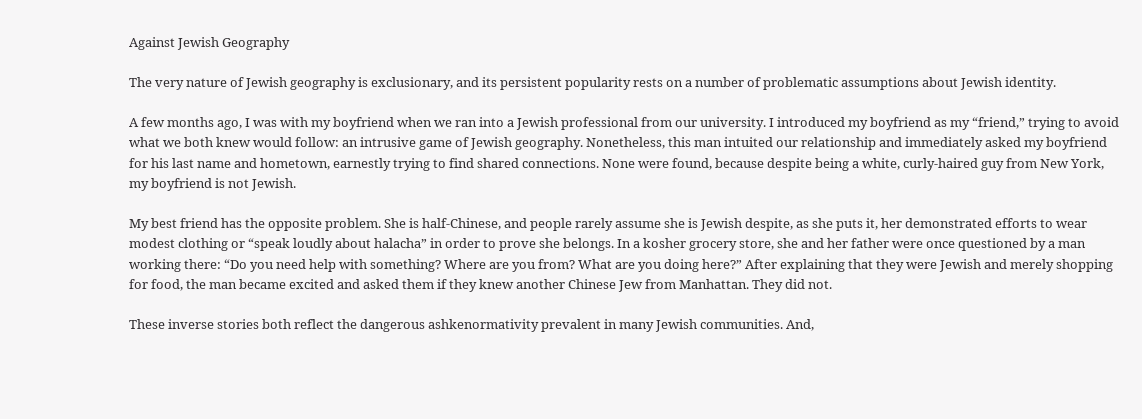Against Jewish Geography

The very nature of Jewish geography is exclusionary, and its persistent popularity rests on a number of problematic assumptions about Jewish identity.

A few months ago, I was with my boyfriend when we ran into a Jewish professional from our university. I introduced my boyfriend as my “friend,” trying to avoid what we both knew would follow: an intrusive game of Jewish geography. Nonetheless, this man intuited our relationship and immediately asked my boyfriend for his last name and hometown, earnestly trying to find shared connections. None were found, because despite being a white, curly-haired guy from New York, my boyfriend is not Jewish.

My best friend has the opposite problem. She is half-Chinese, and people rarely assume she is Jewish despite, as she puts it, her demonstrated efforts to wear modest clothing or “speak loudly about halacha” in order to prove she belongs. In a kosher grocery store, she and her father were once questioned by a man working there: “Do you need help with something? Where are you from? What are you doing here?” After explaining that they were Jewish and merely shopping for food, the man became excited and asked them if they knew another Chinese Jew from Manhattan. They did not.

These inverse stories both reflect the dangerous ashkenormativity prevalent in many Jewish communities. And,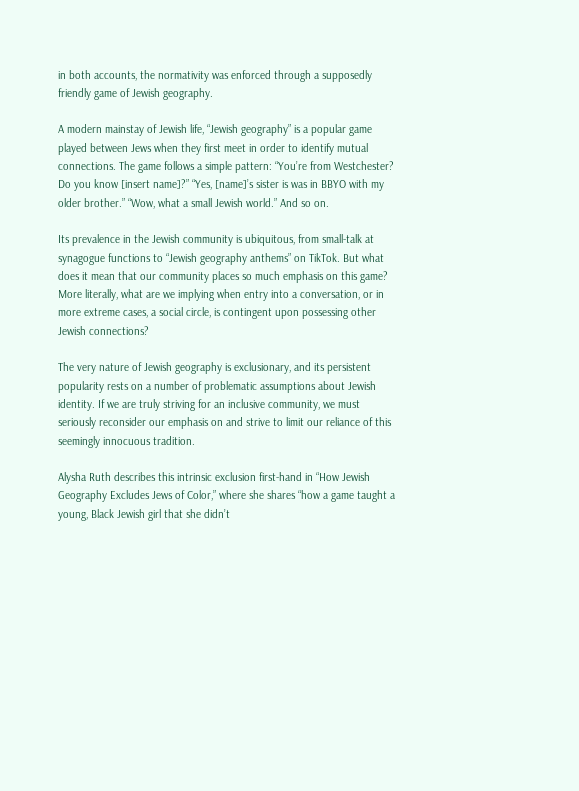in both accounts, the normativity was enforced through a supposedly friendly game of Jewish geography.

A modern mainstay of Jewish life, “Jewish geography” is a popular game played between Jews when they first meet in order to identify mutual connections. The game follows a simple pattern: “You’re from Westchester? Do you know [insert name]?” “Yes, [name]’s sister is was in BBYO with my older brother.” “Wow, what a small Jewish world.” And so on.

Its prevalence in the Jewish community is ubiquitous, from small-talk at synagogue functions to “Jewish geography anthems” on TikTok. But what does it mean that our community places so much emphasis on this game? More literally, what are we implying when entry into a conversation, or in more extreme cases, a social circle, is contingent upon possessing other Jewish connections?

The very nature of Jewish geography is exclusionary, and its persistent popularity rests on a number of problematic assumptions about Jewish identity. If we are truly striving for an inclusive community, we must seriously reconsider our emphasis on and strive to limit our reliance of this seemingly innocuous tradition.

Alysha Ruth describes this intrinsic exclusion first-hand in “How Jewish Geography Excludes Jews of Color,” where she shares “how a game taught a young, Black Jewish girl that she didn’t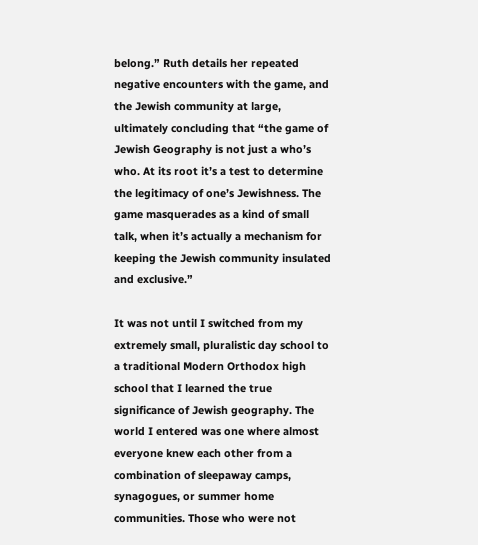belong.” Ruth details her repeated negative encounters with the game, and the Jewish community at large, ultimately concluding that “the game of Jewish Geography is not just a who’s who. At its root it’s a test to determine the legitimacy of one’s Jewishness. The game masquerades as a kind of small talk, when it’s actually a mechanism for keeping the Jewish community insulated and exclusive.”

It was not until I switched from my extremely small, pluralistic day school to a traditional Modern Orthodox high school that I learned the true significance of Jewish geography. The world I entered was one where almost everyone knew each other from a combination of sleepaway camps, synagogues, or summer home communities. Those who were not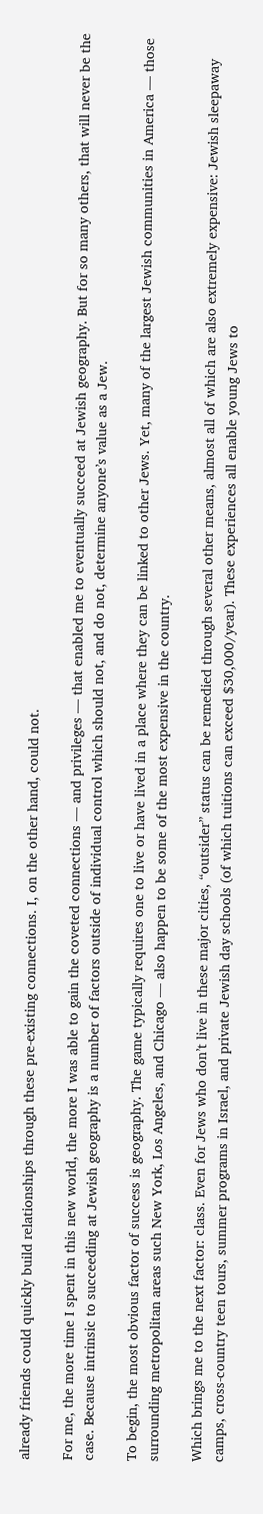already friends could quickly build relationships through these pre-existing connections. I, on the other hand, could not.

For me, the more time I spent in this new world, the more I was able to gain the coveted connections — and privileges — that enabled me to eventually succeed at Jewish geography. But for so many others, that will never be the case. Because intrinsic to succeeding at Jewish geography is a number of factors outside of individual control which should not, and do not, determine anyone’s value as a Jew.

To begin, the most obvious factor of success is geography. The game typically requires one to live or have lived in a place where they can be linked to other Jews. Yet, many of the largest Jewish communities in America — those surrounding metropolitan areas such New York, Los Angeles, and Chicago — also happen to be some of the most expensive in the country.

Which brings me to the next factor: class. Even for Jews who don’t live in these major cities, “outsider” status can be remedied through several other means, almost all of which are also extremely expensive: Jewish sleepaway camps, cross-country teen tours, summer programs in Israel, and private Jewish day schools (of which tuitions can exceed $30,000/year). These experiences all enable young Jews to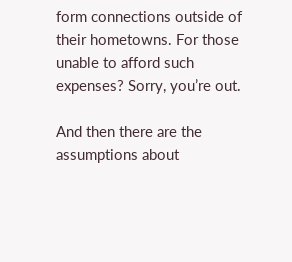form connections outside of their hometowns. For those unable to afford such expenses? Sorry, you’re out.

And then there are the assumptions about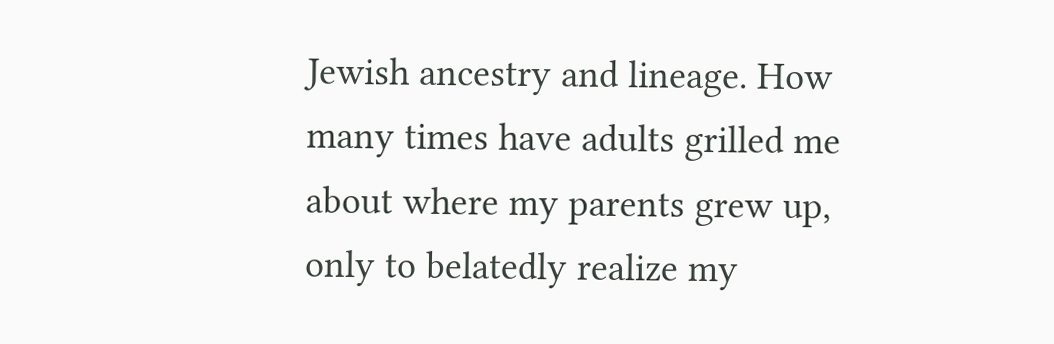Jewish ancestry and lineage. How many times have adults grilled me about where my parents grew up, only to belatedly realize my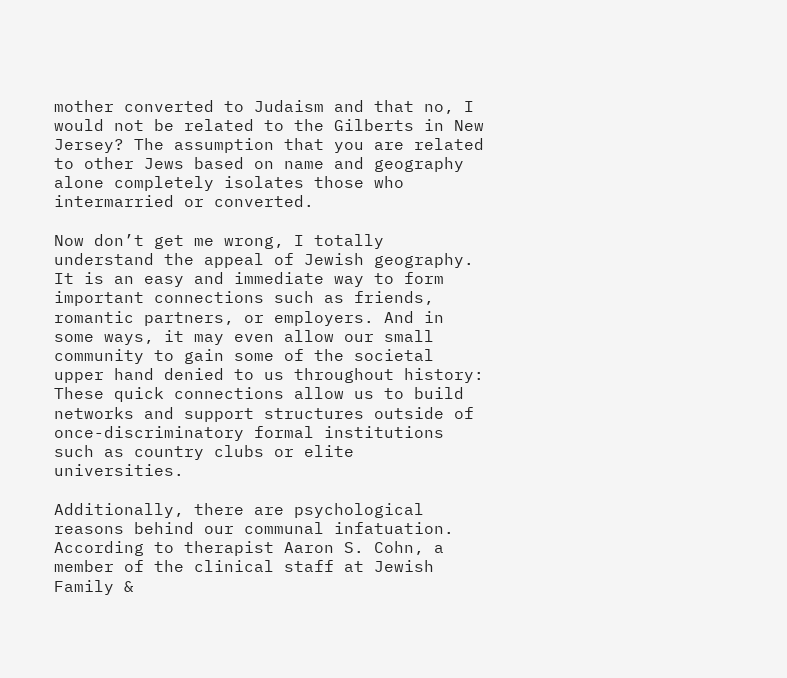mother converted to Judaism and that no, I would not be related to the Gilberts in New Jersey? The assumption that you are related to other Jews based on name and geography alone completely isolates those who intermarried or converted.

Now don’t get me wrong, I totally understand the appeal of Jewish geography. It is an easy and immediate way to form important connections such as friends, romantic partners, or employers. And in some ways, it may even allow our small community to gain some of the societal upper hand denied to us throughout history: These quick connections allow us to build networks and support structures outside of once-discriminatory formal institutions such as country clubs or elite universities.

Additionally, there are psychological reasons behind our communal infatuation. According to therapist Aaron S. Cohn, a member of the clinical staff at Jewish Family &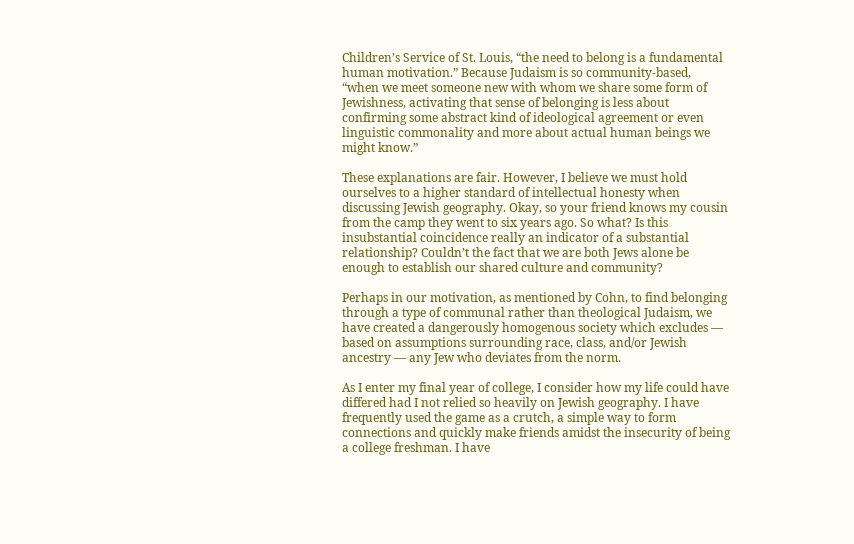Children’s Service of St. Louis, “the need to belong is a fundamental human motivation.” Because Judaism is so community-based, “when we meet someone new with whom we share some form of Jewishness, activating that sense of belonging is less about confirming some abstract kind of ideological agreement or even linguistic commonality and more about actual human beings we might know.”

These explanations are fair. However, I believe we must hold ourselves to a higher standard of intellectual honesty when discussing Jewish geography. Okay, so your friend knows my cousin from the camp they went to six years ago. So what? Is this insubstantial coincidence really an indicator of a substantial relationship? Couldn’t the fact that we are both Jews alone be enough to establish our shared culture and community?

Perhaps in our motivation, as mentioned by Cohn, to find belonging through a type of communal rather than theological Judaism, we have created a dangerously homogenous society which excludes — based on assumptions surrounding race, class, and/or Jewish ancestry — any Jew who deviates from the norm.

As I enter my final year of college, I consider how my life could have differed had I not relied so heavily on Jewish geography. I have frequently used the game as a crutch, a simple way to form connections and quickly make friends amidst the insecurity of being a college freshman. I have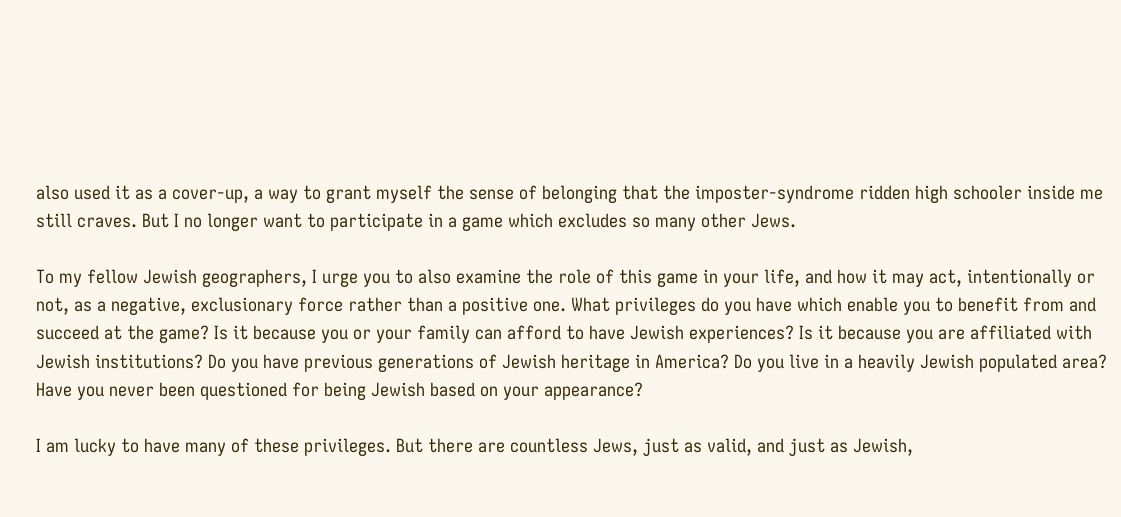also used it as a cover-up, a way to grant myself the sense of belonging that the imposter-syndrome ridden high schooler inside me still craves. But I no longer want to participate in a game which excludes so many other Jews.

To my fellow Jewish geographers, I urge you to also examine the role of this game in your life, and how it may act, intentionally or not, as a negative, exclusionary force rather than a positive one. What privileges do you have which enable you to benefit from and succeed at the game? Is it because you or your family can afford to have Jewish experiences? Is it because you are affiliated with Jewish institutions? Do you have previous generations of Jewish heritage in America? Do you live in a heavily Jewish populated area? Have you never been questioned for being Jewish based on your appearance?

I am lucky to have many of these privileges. But there are countless Jews, just as valid, and just as Jewish,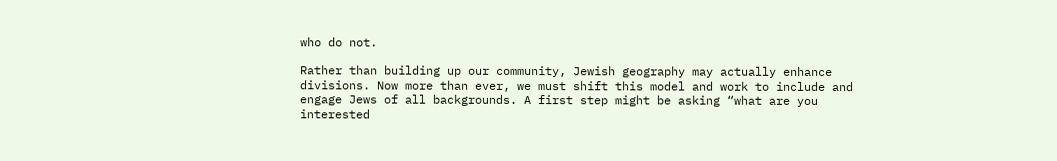who do not.

Rather than building up our community, Jewish geography may actually enhance divisions. Now more than ever, we must shift this model and work to include and engage Jews of all backgrounds. A first step might be asking “what are you interested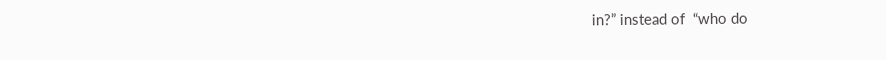in?” instead of  “who do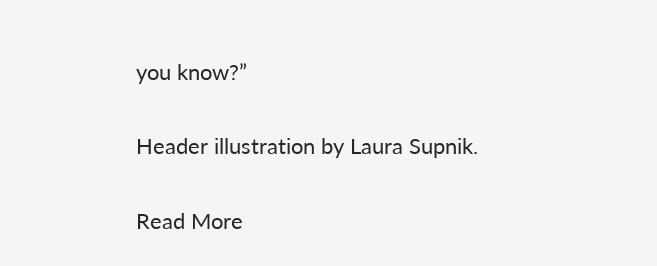you know?”

Header illustration by Laura Supnik.

Read More